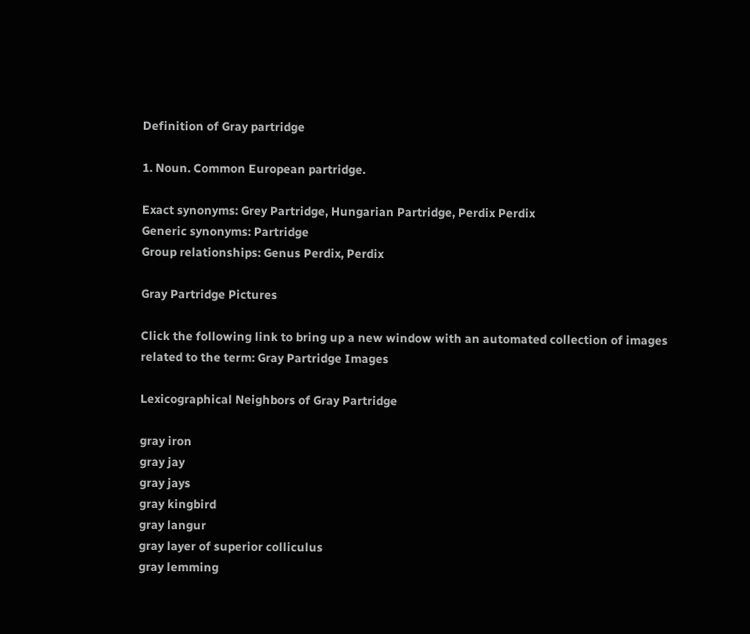Definition of Gray partridge

1. Noun. Common European partridge.

Exact synonyms: Grey Partridge, Hungarian Partridge, Perdix Perdix
Generic synonyms: Partridge
Group relationships: Genus Perdix, Perdix

Gray Partridge Pictures

Click the following link to bring up a new window with an automated collection of images related to the term: Gray Partridge Images

Lexicographical Neighbors of Gray Partridge

gray iron
gray jay
gray jays
gray kingbird
gray langur
gray layer of superior colliculus
gray lemming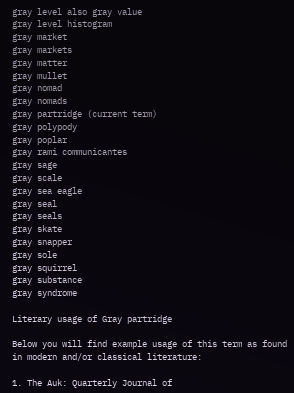gray level also gray value
gray level histogram
gray market
gray markets
gray matter
gray mullet
gray nomad
gray nomads
gray partridge (current term)
gray polypody
gray poplar
gray rami communicantes
gray sage
gray scale
gray sea eagle
gray seal
gray seals
gray skate
gray snapper
gray sole
gray squirrel
gray substance
gray syndrome

Literary usage of Gray partridge

Below you will find example usage of this term as found in modern and/or classical literature:

1. The Auk: Quarterly Journal of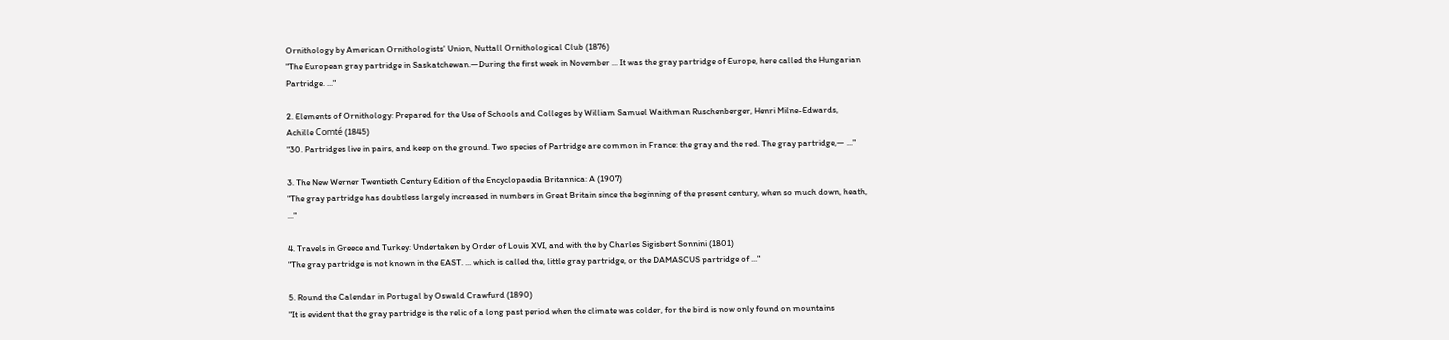Ornithology by American Ornithologists' Union, Nuttall Ornithological Club (1876)
"The European gray partridge in Saskatchewan.—During the first week in November ... It was the gray partridge of Europe, here called the Hungarian Partridge. ..."

2. Elements of Ornithology: Prepared for the Use of Schools and Colleges by William Samuel Waithman Ruschenberger, Henri Milne-Edwards, Achille Comté (1845)
"30. Partridges live in pairs, and keep on the ground. Two species of Partridge are common in France: the gray and the red. The gray partridge,— ..."

3. The New Werner Twentieth Century Edition of the Encyclopaedia Britannica: A (1907)
"The gray partridge has doubtless largely increased in numbers in Great Britain since the beginning of the present century, when so much down, heath, ..."

4. Travels in Greece and Turkey: Undertaken by Order of Louis XVI, and with the by Charles Sigisbert Sonnini (1801)
"The gray partridge is not known in the EAST. ... which is called the, little gray partridge, or the DAMASCUS partridge of ..."

5. Round the Calendar in Portugal by Oswald Crawfurd (1890)
"It is evident that the gray partridge is the relic of a long past period when the climate was colder, for the bird is now only found on mountains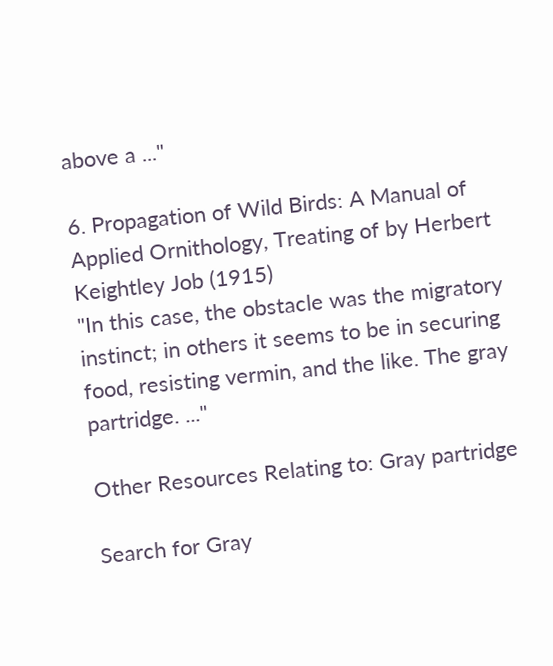above a ..."

6. Propagation of Wild Birds: A Manual of Applied Ornithology, Treating of by Herbert Keightley Job (1915)
"In this case, the obstacle was the migratory instinct; in others it seems to be in securing food, resisting vermin, and the like. The gray partridge. ..."

Other Resources Relating to: Gray partridge

Search for Gray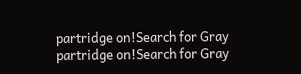partridge on!Search for Gray partridge on!Search for Gray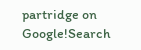partridge on Google!Search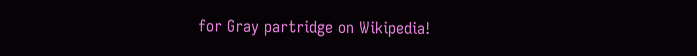for Gray partridge on Wikipedia!